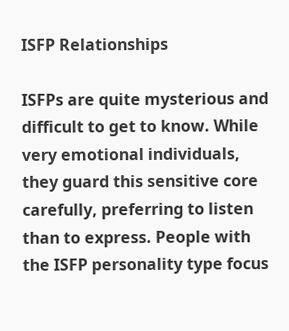ISFP Relationships

ISFPs are quite mysterious and difficult to get to know. While very emotional individuals, they guard this sensitive core carefully, preferring to listen than to express. People with the ISFP personality type focus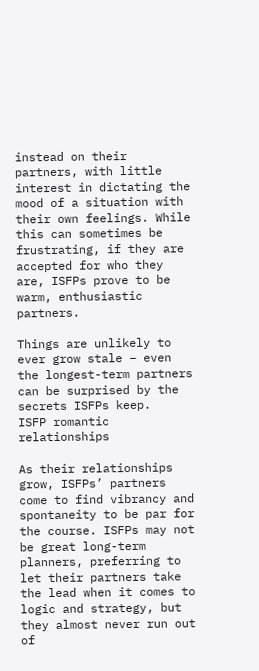instead on their partners, with little interest in dictating the mood of a situation with their own feelings. While this can sometimes be frustrating, if they are accepted for who they are, ISFPs prove to be warm, enthusiastic partners.

Things are unlikely to ever grow stale – even the longest-term partners can be surprised by the secrets ISFPs keep.
ISFP romantic relationships

As their relationships grow, ISFPs’ partners come to find vibrancy and spontaneity to be par for the course. ISFPs may not be great long-term planners, preferring to let their partners take the lead when it comes to logic and strategy, but they almost never run out of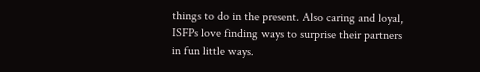things to do in the present. Also caring and loyal, ISFPs love finding ways to surprise their partners in fun little ways.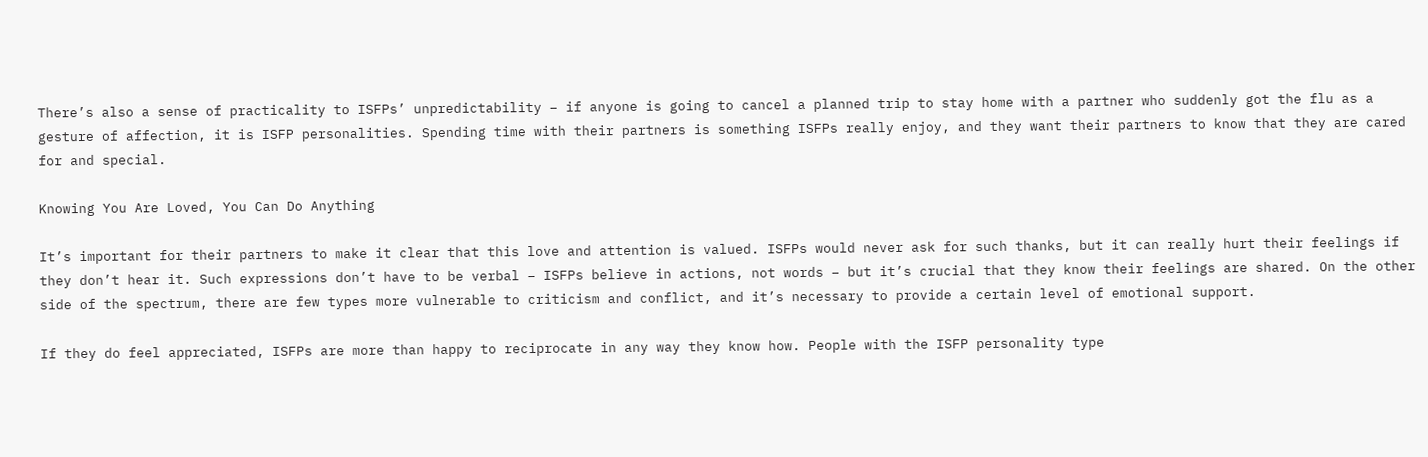There’s also a sense of practicality to ISFPs’ unpredictability – if anyone is going to cancel a planned trip to stay home with a partner who suddenly got the flu as a gesture of affection, it is ISFP personalities. Spending time with their partners is something ISFPs really enjoy, and they want their partners to know that they are cared for and special.

Knowing You Are Loved, You Can Do Anything

It’s important for their partners to make it clear that this love and attention is valued. ISFPs would never ask for such thanks, but it can really hurt their feelings if they don’t hear it. Such expressions don’t have to be verbal – ISFPs believe in actions, not words – but it’s crucial that they know their feelings are shared. On the other side of the spectrum, there are few types more vulnerable to criticism and conflict, and it’s necessary to provide a certain level of emotional support.

If they do feel appreciated, ISFPs are more than happy to reciprocate in any way they know how. People with the ISFP personality type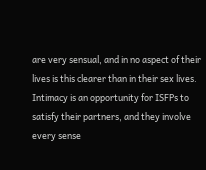are very sensual, and in no aspect of their lives is this clearer than in their sex lives. Intimacy is an opportunity for ISFPs to satisfy their partners, and they involve every sense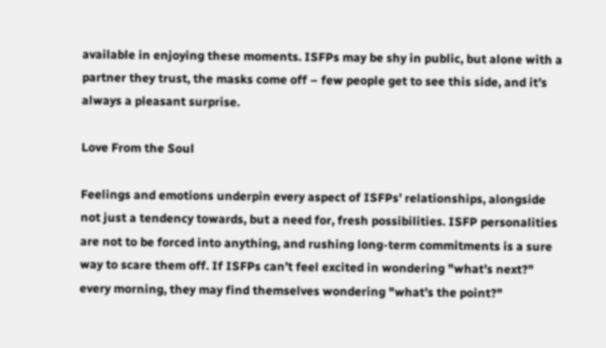available in enjoying these moments. ISFPs may be shy in public, but alone with a partner they trust, the masks come off – few people get to see this side, and it’s always a pleasant surprise.

Love From the Soul

Feelings and emotions underpin every aspect of ISFPs’ relationships, alongside not just a tendency towards, but a need for, fresh possibilities. ISFP personalities are not to be forced into anything, and rushing long-term commitments is a sure way to scare them off. If ISFPs can’t feel excited in wondering "what’s next?" every morning, they may find themselves wondering "what’s the point?"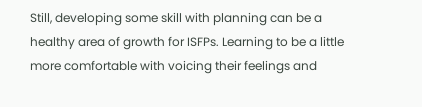Still, developing some skill with planning can be a healthy area of growth for ISFPs. Learning to be a little more comfortable with voicing their feelings and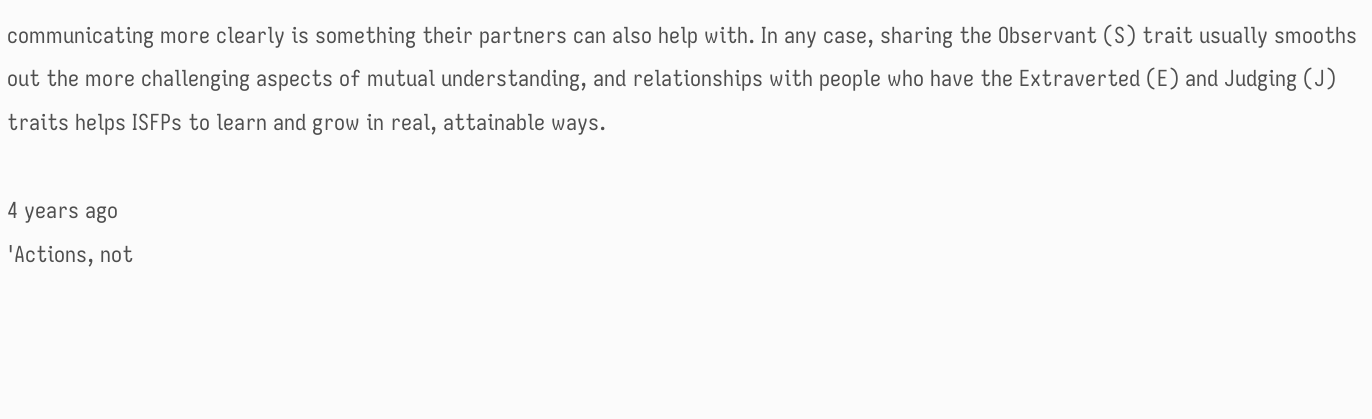communicating more clearly is something their partners can also help with. In any case, sharing the Observant (S) trait usually smooths out the more challenging aspects of mutual understanding, and relationships with people who have the Extraverted (E) and Judging (J) traits helps ISFPs to learn and grow in real, attainable ways.

4 years ago
'Actions, not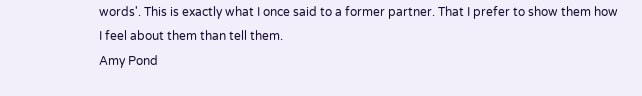words'. This is exactly what I once said to a former partner. That I prefer to show them how I feel about them than tell them.
Amy Pond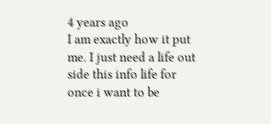4 years ago
I am exactly how it put me. I just need a life out side this info life for once i want to be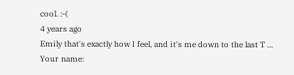cool. :-(
4 years ago
Emily that's exactly how I feel, and it's me down to the last T ...
Your name: